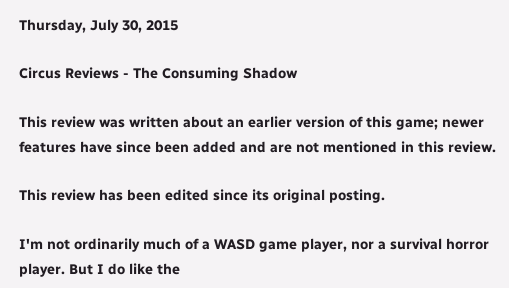Thursday, July 30, 2015

Circus Reviews - The Consuming Shadow

This review was written about an earlier version of this game; newer features have since been added and are not mentioned in this review.

This review has been edited since its original posting.

I'm not ordinarily much of a WASD game player, nor a survival horror player. But I do like the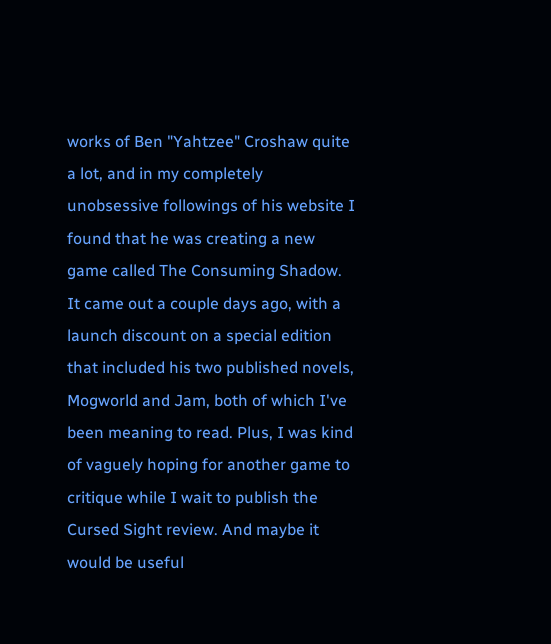works of Ben "Yahtzee" Croshaw quite a lot, and in my completely unobsessive followings of his website I found that he was creating a new game called The Consuming Shadow. It came out a couple days ago, with a launch discount on a special edition that included his two published novels, Mogworld and Jam, both of which I've been meaning to read. Plus, I was kind of vaguely hoping for another game to critique while I wait to publish the Cursed Sight review. And maybe it would be useful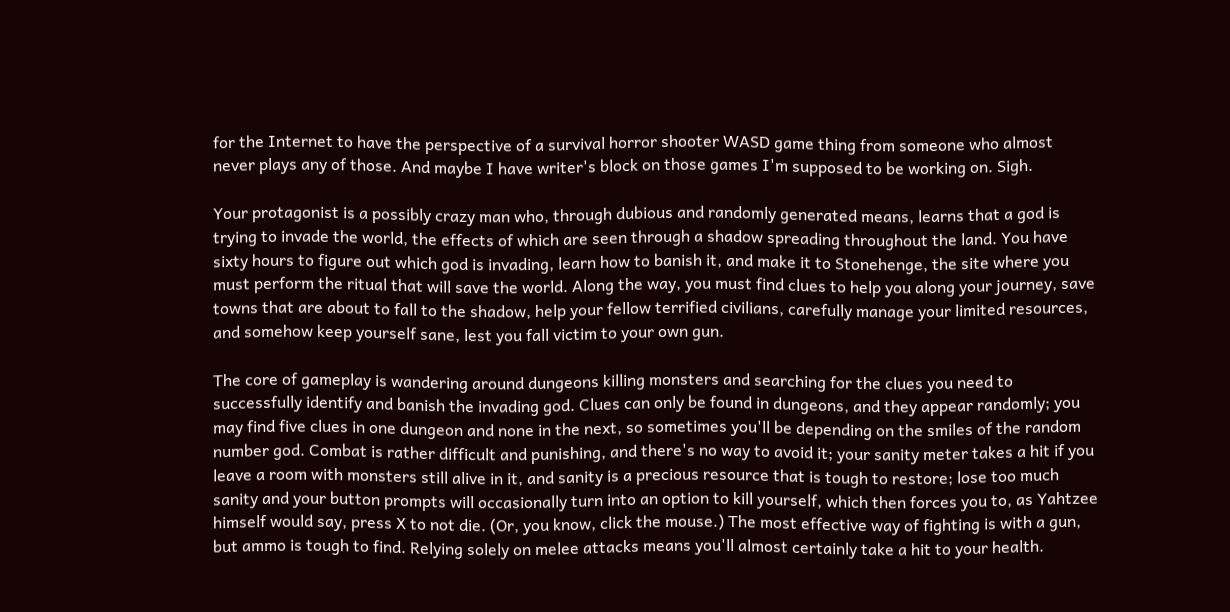for the Internet to have the perspective of a survival horror shooter WASD game thing from someone who almost never plays any of those. And maybe I have writer's block on those games I'm supposed to be working on. Sigh.

Your protagonist is a possibly crazy man who, through dubious and randomly generated means, learns that a god is trying to invade the world, the effects of which are seen through a shadow spreading throughout the land. You have sixty hours to figure out which god is invading, learn how to banish it, and make it to Stonehenge, the site where you must perform the ritual that will save the world. Along the way, you must find clues to help you along your journey, save towns that are about to fall to the shadow, help your fellow terrified civilians, carefully manage your limited resources, and somehow keep yourself sane, lest you fall victim to your own gun.

The core of gameplay is wandering around dungeons killing monsters and searching for the clues you need to successfully identify and banish the invading god. Clues can only be found in dungeons, and they appear randomly; you may find five clues in one dungeon and none in the next, so sometimes you'll be depending on the smiles of the random number god. Combat is rather difficult and punishing, and there's no way to avoid it; your sanity meter takes a hit if you leave a room with monsters still alive in it, and sanity is a precious resource that is tough to restore; lose too much sanity and your button prompts will occasionally turn into an option to kill yourself, which then forces you to, as Yahtzee himself would say, press X to not die. (Or, you know, click the mouse.) The most effective way of fighting is with a gun, but ammo is tough to find. Relying solely on melee attacks means you'll almost certainly take a hit to your health.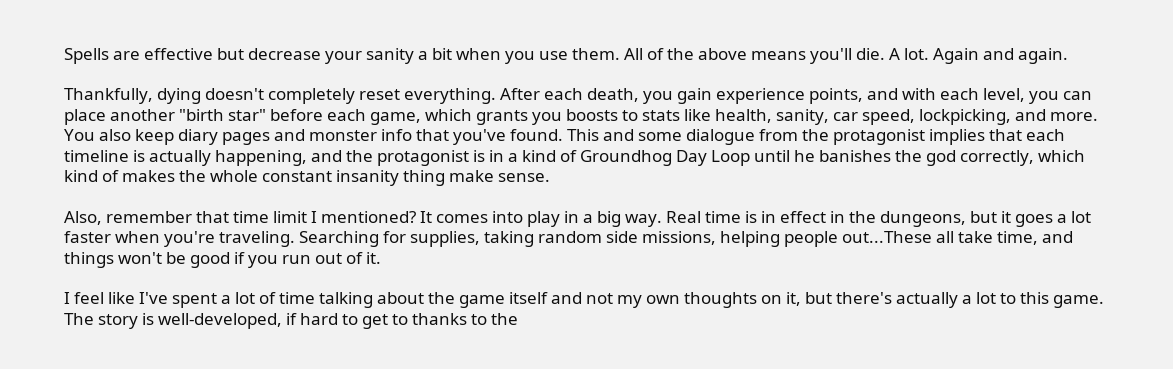Spells are effective but decrease your sanity a bit when you use them. All of the above means you'll die. A lot. Again and again.

Thankfully, dying doesn't completely reset everything. After each death, you gain experience points, and with each level, you can place another "birth star" before each game, which grants you boosts to stats like health, sanity, car speed, lockpicking, and more. You also keep diary pages and monster info that you've found. This and some dialogue from the protagonist implies that each timeline is actually happening, and the protagonist is in a kind of Groundhog Day Loop until he banishes the god correctly, which kind of makes the whole constant insanity thing make sense.

Also, remember that time limit I mentioned? It comes into play in a big way. Real time is in effect in the dungeons, but it goes a lot faster when you're traveling. Searching for supplies, taking random side missions, helping people out...These all take time, and things won't be good if you run out of it.

I feel like I've spent a lot of time talking about the game itself and not my own thoughts on it, but there's actually a lot to this game. The story is well-developed, if hard to get to thanks to the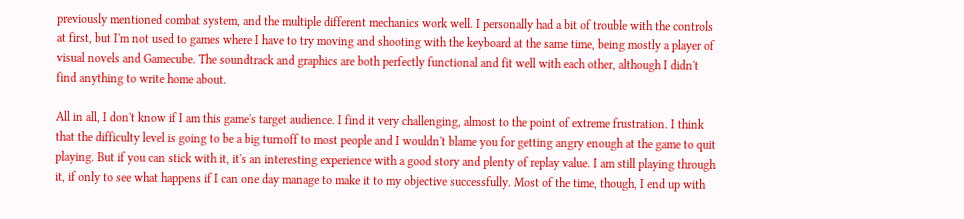previously mentioned combat system, and the multiple different mechanics work well. I personally had a bit of trouble with the controls at first, but I'm not used to games where I have to try moving and shooting with the keyboard at the same time, being mostly a player of visual novels and Gamecube. The soundtrack and graphics are both perfectly functional and fit well with each other, although I didn't find anything to write home about.

All in all, I don't know if I am this game's target audience. I find it very challenging, almost to the point of extreme frustration. I think that the difficulty level is going to be a big turnoff to most people and I wouldn't blame you for getting angry enough at the game to quit playing. But if you can stick with it, it's an interesting experience with a good story and plenty of replay value. I am still playing through it, if only to see what happens if I can one day manage to make it to my objective successfully. Most of the time, though, I end up with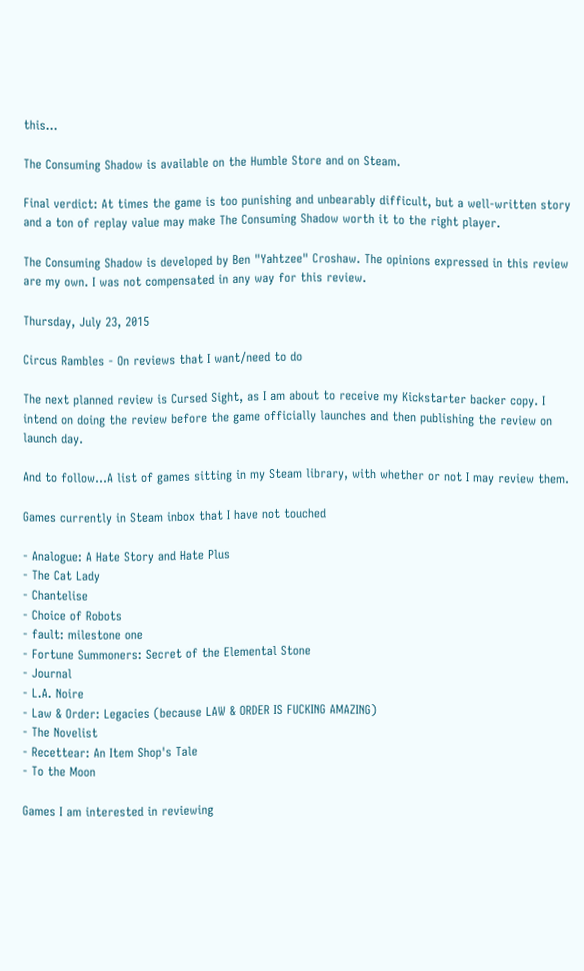this...

The Consuming Shadow is available on the Humble Store and on Steam.

Final verdict: At times the game is too punishing and unbearably difficult, but a well-written story and a ton of replay value may make The Consuming Shadow worth it to the right player.

The Consuming Shadow is developed by Ben "Yahtzee" Croshaw. The opinions expressed in this review are my own. I was not compensated in any way for this review.

Thursday, July 23, 2015

Circus Rambles - On reviews that I want/need to do

The next planned review is Cursed Sight, as I am about to receive my Kickstarter backer copy. I intend on doing the review before the game officially launches and then publishing the review on launch day.

And to follow...A list of games sitting in my Steam library, with whether or not I may review them.

Games currently in Steam inbox that I have not touched

- Analogue: A Hate Story and Hate Plus
- The Cat Lady
- Chantelise
- Choice of Robots
- fault: milestone one
- Fortune Summoners: Secret of the Elemental Stone
- Journal
- L.A. Noire
- Law & Order: Legacies (because LAW & ORDER IS FUCKING AMAZING)
- The Novelist
- Recettear: An Item Shop's Tale
- To the Moon

Games I am interested in reviewing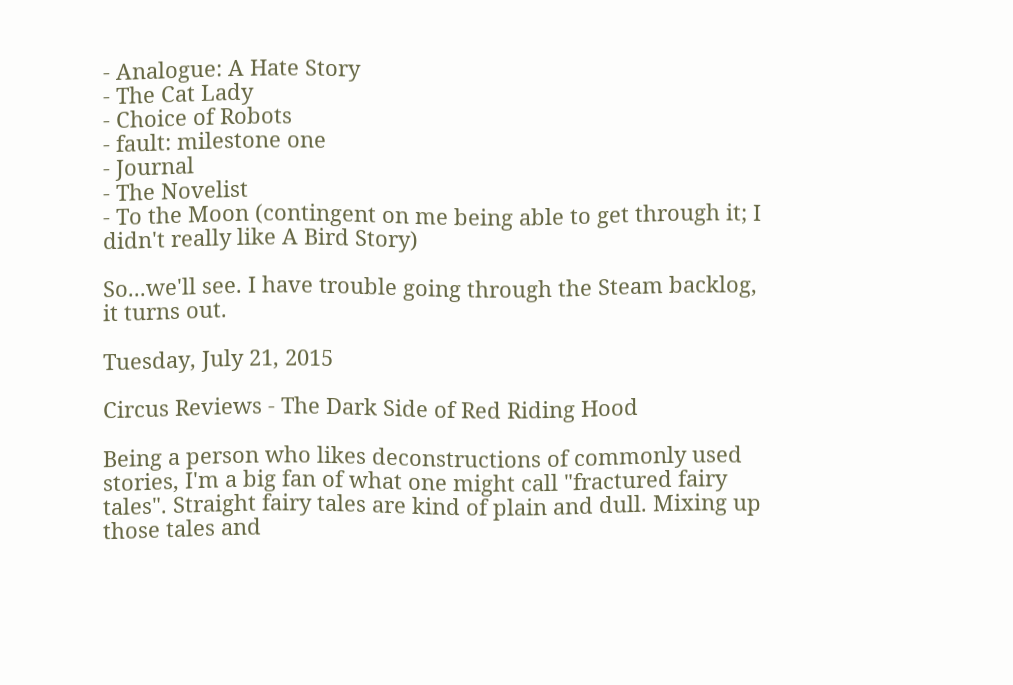- Analogue: A Hate Story
- The Cat Lady
- Choice of Robots
- fault: milestone one
- Journal
- The Novelist
- To the Moon (contingent on me being able to get through it; I didn't really like A Bird Story)

So...we'll see. I have trouble going through the Steam backlog, it turns out.

Tuesday, July 21, 2015

Circus Reviews - The Dark Side of Red Riding Hood

Being a person who likes deconstructions of commonly used stories, I'm a big fan of what one might call "fractured fairy tales". Straight fairy tales are kind of plain and dull. Mixing up those tales and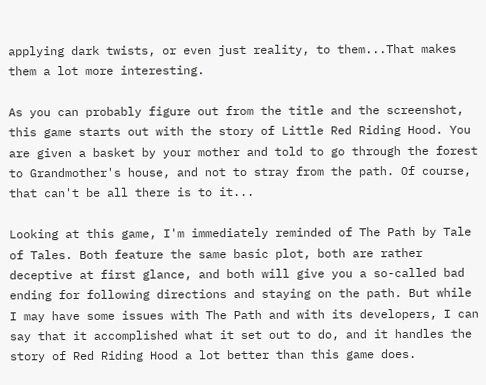applying dark twists, or even just reality, to them...That makes them a lot more interesting.

As you can probably figure out from the title and the screenshot, this game starts out with the story of Little Red Riding Hood. You are given a basket by your mother and told to go through the forest to Grandmother's house, and not to stray from the path. Of course, that can't be all there is to it...

Looking at this game, I'm immediately reminded of The Path by Tale of Tales. Both feature the same basic plot, both are rather deceptive at first glance, and both will give you a so-called bad ending for following directions and staying on the path. But while I may have some issues with The Path and with its developers, I can say that it accomplished what it set out to do, and it handles the story of Red Riding Hood a lot better than this game does.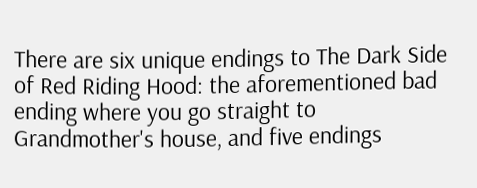There are six unique endings to The Dark Side of Red Riding Hood: the aforementioned bad ending where you go straight to Grandmother's house, and five endings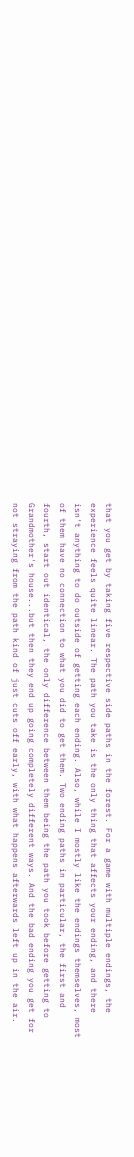that you get by taking five respective side paths in the forest. For a game with multiple endings, the experience feels quite linear. The path you take is the only thing that affects your ending, and there isn't anything to do outside of getting each ending. Also, while I mostly like the endings themselves, most of them have no connection to what you did to get them. Two ending paths in particular, the first and fourth, start out identical, the only difference between them being the path you took before getting to Grandmother's house...but then they end up going completely different ways. And the bad ending you get for not straying from the path kind of just cuts off early, with what happens afterwards left up in the air.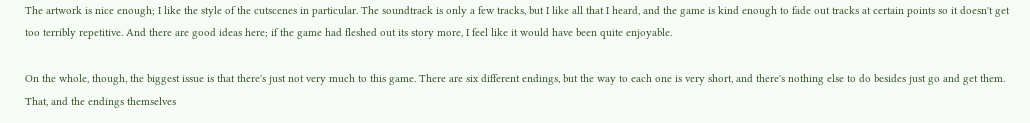The artwork is nice enough; I like the style of the cutscenes in particular. The soundtrack is only a few tracks, but I like all that I heard, and the game is kind enough to fade out tracks at certain points so it doesn't get too terribly repetitive. And there are good ideas here; if the game had fleshed out its story more, I feel like it would have been quite enjoyable.

On the whole, though, the biggest issue is that there's just not very much to this game. There are six different endings, but the way to each one is very short, and there's nothing else to do besides just go and get them. That, and the endings themselves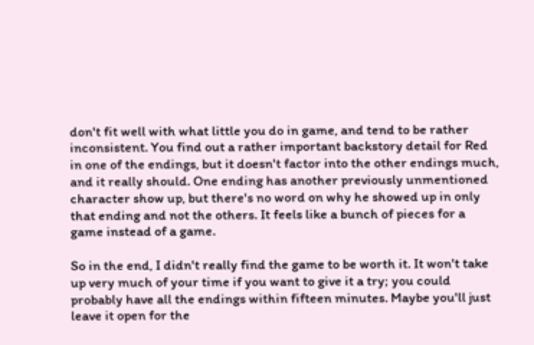don't fit well with what little you do in game, and tend to be rather inconsistent. You find out a rather important backstory detail for Red in one of the endings, but it doesn't factor into the other endings much, and it really should. One ending has another previously unmentioned character show up, but there's no word on why he showed up in only that ending and not the others. It feels like a bunch of pieces for a game instead of a game.

So in the end, I didn't really find the game to be worth it. It won't take up very much of your time if you want to give it a try; you could probably have all the endings within fifteen minutes. Maybe you'll just leave it open for the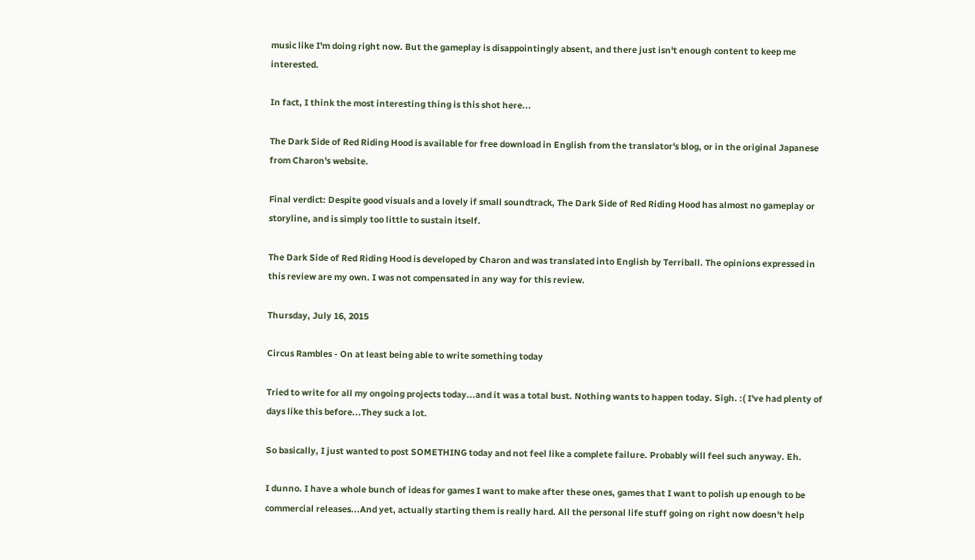music like I'm doing right now. But the gameplay is disappointingly absent, and there just isn't enough content to keep me interested.

In fact, I think the most interesting thing is this shot here...

The Dark Side of Red Riding Hood is available for free download in English from the translator's blog, or in the original Japanese from Charon's website.

Final verdict: Despite good visuals and a lovely if small soundtrack, The Dark Side of Red Riding Hood has almost no gameplay or storyline, and is simply too little to sustain itself.

The Dark Side of Red Riding Hood is developed by Charon and was translated into English by Terriball. The opinions expressed in this review are my own. I was not compensated in any way for this review.

Thursday, July 16, 2015

Circus Rambles - On at least being able to write something today

Tried to write for all my ongoing projects today...and it was a total bust. Nothing wants to happen today. Sigh. :( I've had plenty of days like this before...They suck a lot.

So basically, I just wanted to post SOMETHING today and not feel like a complete failure. Probably will feel such anyway. Eh.

I dunno. I have a whole bunch of ideas for games I want to make after these ones, games that I want to polish up enough to be commercial releases...And yet, actually starting them is really hard. All the personal life stuff going on right now doesn't help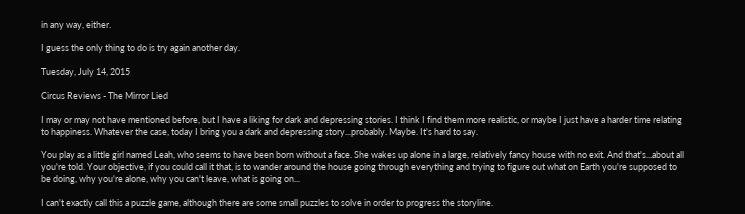in any way, either.

I guess the only thing to do is try again another day.

Tuesday, July 14, 2015

Circus Reviews - The Mirror Lied

I may or may not have mentioned before, but I have a liking for dark and depressing stories. I think I find them more realistic, or maybe I just have a harder time relating to happiness. Whatever the case, today I bring you a dark and depressing story...probably. Maybe. It's hard to say.

You play as a little girl named Leah, who seems to have been born without a face. She wakes up alone in a large, relatively fancy house with no exit. And that's...about all you're told. Your objective, if you could call it that, is to wander around the house going through everything and trying to figure out what on Earth you're supposed to be doing, why you're alone, why you can't leave, what is going on...

I can't exactly call this a puzzle game, although there are some small puzzles to solve in order to progress the storyline.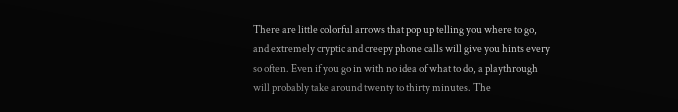There are little colorful arrows that pop up telling you where to go, and extremely cryptic and creepy phone calls will give you hints every so often. Even if you go in with no idea of what to do, a playthrough will probably take around twenty to thirty minutes. The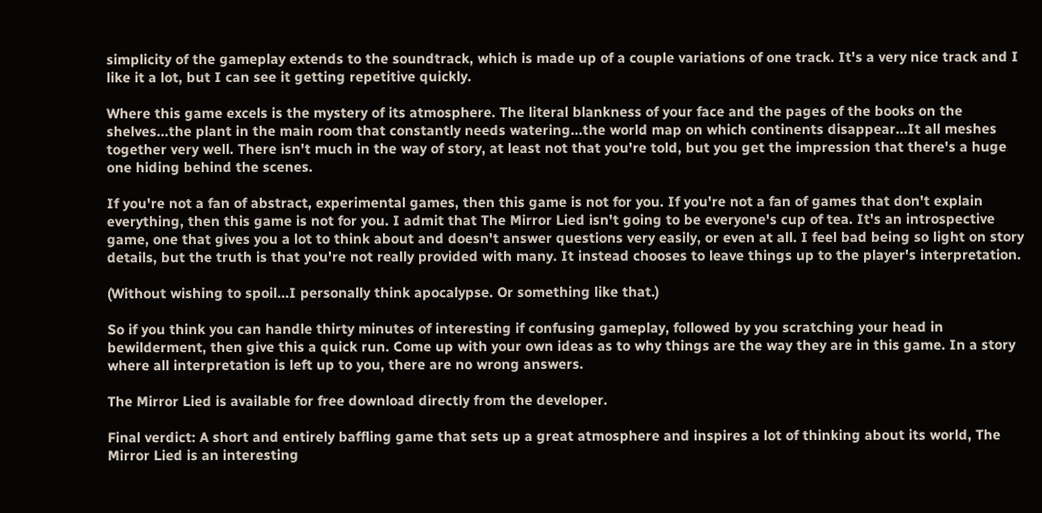simplicity of the gameplay extends to the soundtrack, which is made up of a couple variations of one track. It's a very nice track and I like it a lot, but I can see it getting repetitive quickly.

Where this game excels is the mystery of its atmosphere. The literal blankness of your face and the pages of the books on the shelves...the plant in the main room that constantly needs watering...the world map on which continents disappear...It all meshes together very well. There isn't much in the way of story, at least not that you're told, but you get the impression that there's a huge one hiding behind the scenes.

If you're not a fan of abstract, experimental games, then this game is not for you. If you're not a fan of games that don't explain everything, then this game is not for you. I admit that The Mirror Lied isn't going to be everyone's cup of tea. It's an introspective game, one that gives you a lot to think about and doesn't answer questions very easily, or even at all. I feel bad being so light on story details, but the truth is that you're not really provided with many. It instead chooses to leave things up to the player's interpretation.

(Without wishing to spoil...I personally think apocalypse. Or something like that.)

So if you think you can handle thirty minutes of interesting if confusing gameplay, followed by you scratching your head in bewilderment, then give this a quick run. Come up with your own ideas as to why things are the way they are in this game. In a story where all interpretation is left up to you, there are no wrong answers.

The Mirror Lied is available for free download directly from the developer.

Final verdict: A short and entirely baffling game that sets up a great atmosphere and inspires a lot of thinking about its world, The Mirror Lied is an interesting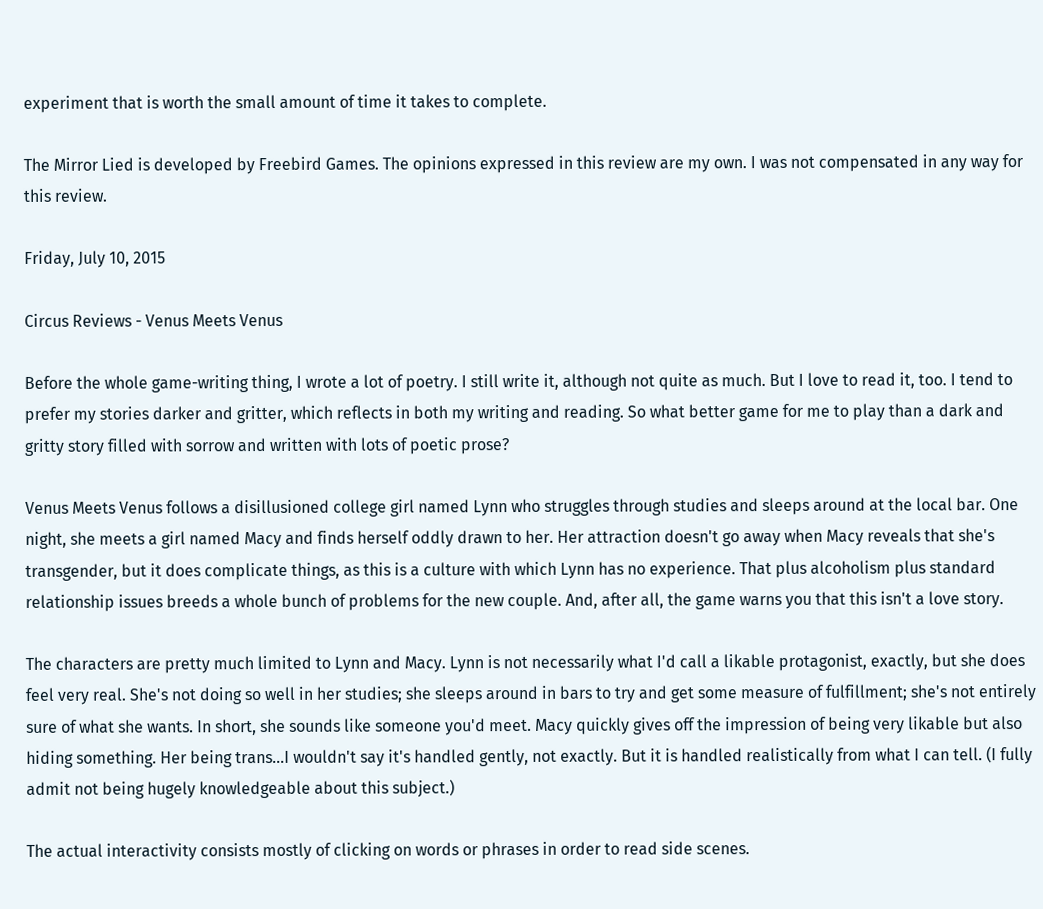experiment that is worth the small amount of time it takes to complete.

The Mirror Lied is developed by Freebird Games. The opinions expressed in this review are my own. I was not compensated in any way for this review.

Friday, July 10, 2015

Circus Reviews - Venus Meets Venus

Before the whole game-writing thing, I wrote a lot of poetry. I still write it, although not quite as much. But I love to read it, too. I tend to prefer my stories darker and gritter, which reflects in both my writing and reading. So what better game for me to play than a dark and gritty story filled with sorrow and written with lots of poetic prose?

Venus Meets Venus follows a disillusioned college girl named Lynn who struggles through studies and sleeps around at the local bar. One night, she meets a girl named Macy and finds herself oddly drawn to her. Her attraction doesn't go away when Macy reveals that she's transgender, but it does complicate things, as this is a culture with which Lynn has no experience. That plus alcoholism plus standard relationship issues breeds a whole bunch of problems for the new couple. And, after all, the game warns you that this isn't a love story.

The characters are pretty much limited to Lynn and Macy. Lynn is not necessarily what I'd call a likable protagonist, exactly, but she does feel very real. She's not doing so well in her studies; she sleeps around in bars to try and get some measure of fulfillment; she's not entirely sure of what she wants. In short, she sounds like someone you'd meet. Macy quickly gives off the impression of being very likable but also hiding something. Her being trans...I wouldn't say it's handled gently, not exactly. But it is handled realistically from what I can tell. (I fully admit not being hugely knowledgeable about this subject.)

The actual interactivity consists mostly of clicking on words or phrases in order to read side scenes.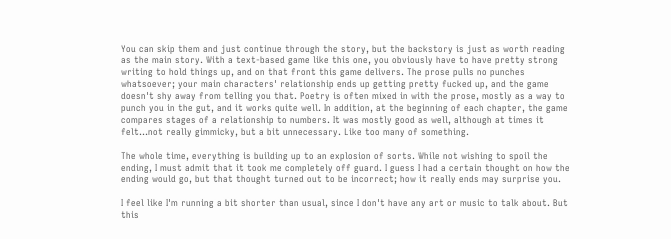You can skip them and just continue through the story, but the backstory is just as worth reading as the main story. With a text-based game like this one, you obviously have to have pretty strong writing to hold things up, and on that front this game delivers. The prose pulls no punches whatsoever; your main characters' relationship ends up getting pretty fucked up, and the game doesn't shy away from telling you that. Poetry is often mixed in with the prose, mostly as a way to punch you in the gut, and it works quite well. In addition, at the beginning of each chapter, the game compares stages of a relationship to numbers. It was mostly good as well, although at times it felt...not really gimmicky, but a bit unnecessary. Like too many of something.

The whole time, everything is building up to an explosion of sorts. While not wishing to spoil the ending, I must admit that it took me completely off guard. I guess I had a certain thought on how the ending would go, but that thought turned out to be incorrect; how it really ends may surprise you.

I feel like I'm running a bit shorter than usual, since I don't have any art or music to talk about. But this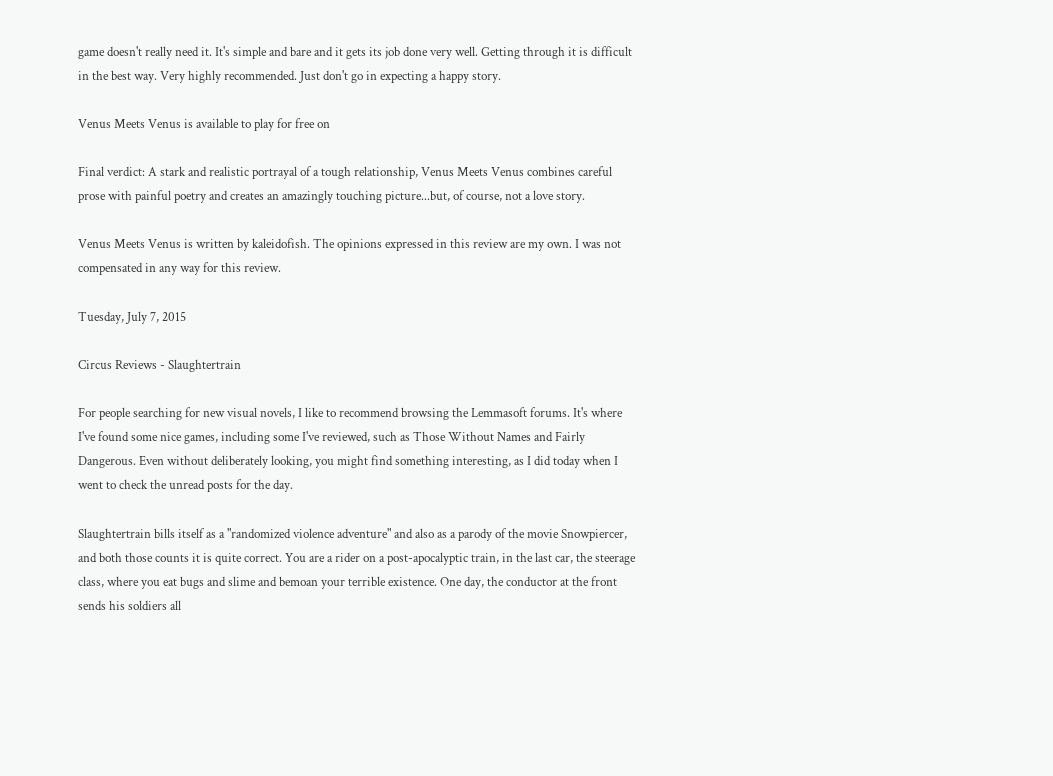game doesn't really need it. It's simple and bare and it gets its job done very well. Getting through it is difficult in the best way. Very highly recommended. Just don't go in expecting a happy story.

Venus Meets Venus is available to play for free on

Final verdict: A stark and realistic portrayal of a tough relationship, Venus Meets Venus combines careful prose with painful poetry and creates an amazingly touching picture...but, of course, not a love story.

Venus Meets Venus is written by kaleidofish. The opinions expressed in this review are my own. I was not compensated in any way for this review.

Tuesday, July 7, 2015

Circus Reviews - Slaughtertrain

For people searching for new visual novels, I like to recommend browsing the Lemmasoft forums. It's where I've found some nice games, including some I've reviewed, such as Those Without Names and Fairly Dangerous. Even without deliberately looking, you might find something interesting, as I did today when I went to check the unread posts for the day.

Slaughtertrain bills itself as a "randomized violence adventure" and also as a parody of the movie Snowpiercer, and both those counts it is quite correct. You are a rider on a post-apocalyptic train, in the last car, the steerage class, where you eat bugs and slime and bemoan your terrible existence. One day, the conductor at the front sends his soldiers all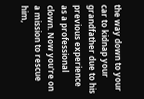the way down to your car to kidnap your grandfather due to his previous experience as a professional clown. Now you're on a mission to rescue him,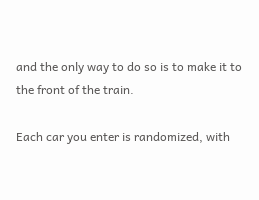and the only way to do so is to make it to the front of the train.

Each car you enter is randomized, with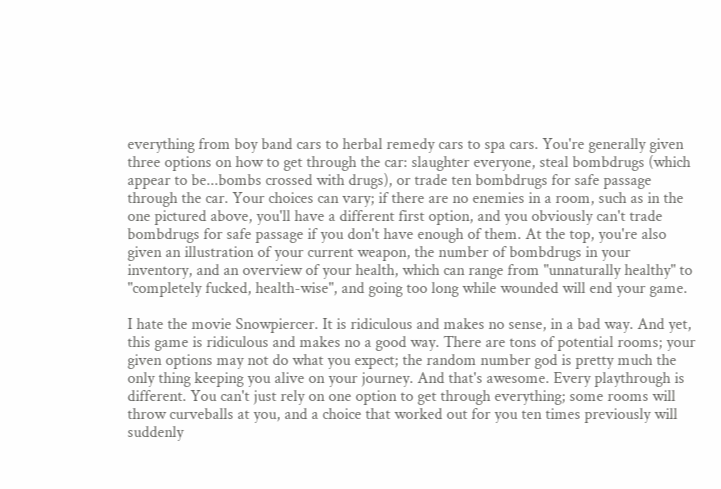everything from boy band cars to herbal remedy cars to spa cars. You're generally given three options on how to get through the car: slaughter everyone, steal bombdrugs (which appear to be...bombs crossed with drugs), or trade ten bombdrugs for safe passage through the car. Your choices can vary; if there are no enemies in a room, such as in the one pictured above, you'll have a different first option, and you obviously can't trade bombdrugs for safe passage if you don't have enough of them. At the top, you're also given an illustration of your current weapon, the number of bombdrugs in your inventory, and an overview of your health, which can range from "unnaturally healthy" to "completely fucked, health-wise", and going too long while wounded will end your game.

I hate the movie Snowpiercer. It is ridiculous and makes no sense, in a bad way. And yet, this game is ridiculous and makes no a good way. There are tons of potential rooms; your given options may not do what you expect; the random number god is pretty much the only thing keeping you alive on your journey. And that's awesome. Every playthrough is different. You can't just rely on one option to get through everything; some rooms will throw curveballs at you, and a choice that worked out for you ten times previously will suddenly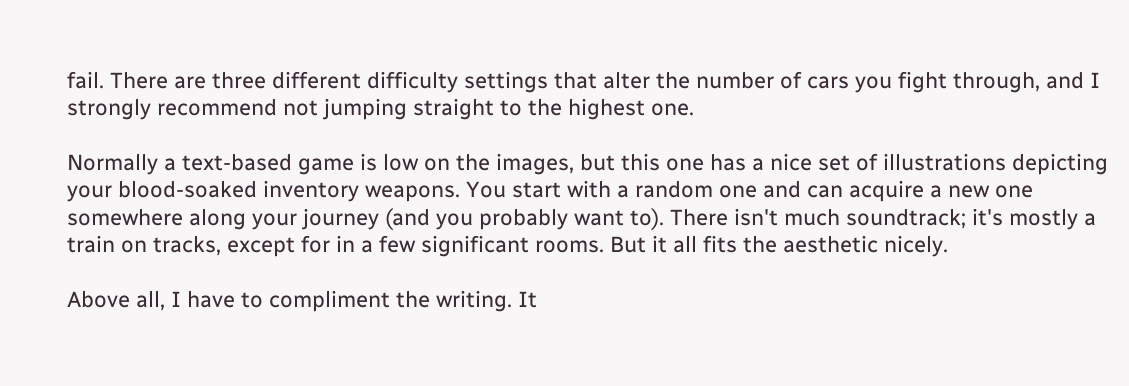fail. There are three different difficulty settings that alter the number of cars you fight through, and I strongly recommend not jumping straight to the highest one.

Normally a text-based game is low on the images, but this one has a nice set of illustrations depicting your blood-soaked inventory weapons. You start with a random one and can acquire a new one somewhere along your journey (and you probably want to). There isn't much soundtrack; it's mostly a train on tracks, except for in a few significant rooms. But it all fits the aesthetic nicely.

Above all, I have to compliment the writing. It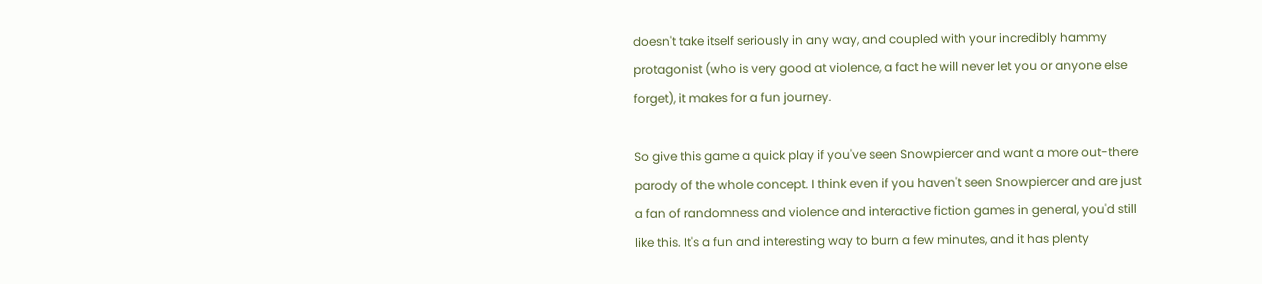doesn't take itself seriously in any way, and coupled with your incredibly hammy protagonist (who is very good at violence, a fact he will never let you or anyone else forget), it makes for a fun journey.

So give this game a quick play if you've seen Snowpiercer and want a more out-there parody of the whole concept. I think even if you haven't seen Snowpiercer and are just a fan of randomness and violence and interactive fiction games in general, you'd still like this. It's a fun and interesting way to burn a few minutes, and it has plenty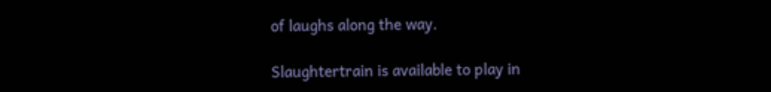of laughs along the way.

Slaughtertrain is available to play in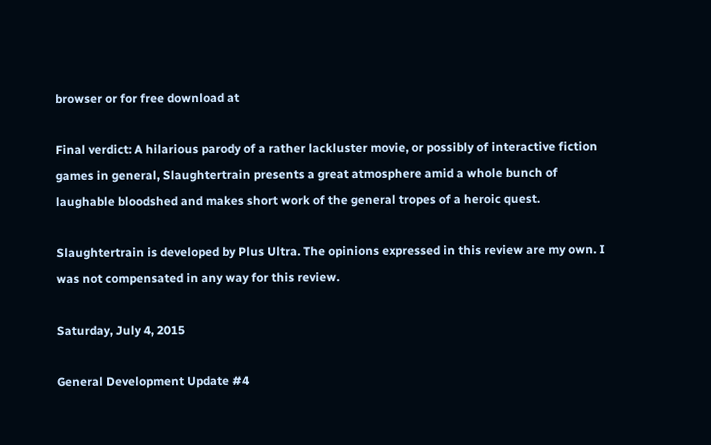browser or for free download at

Final verdict: A hilarious parody of a rather lackluster movie, or possibly of interactive fiction games in general, Slaughtertrain presents a great atmosphere amid a whole bunch of laughable bloodshed and makes short work of the general tropes of a heroic quest.

Slaughtertrain is developed by Plus Ultra. The opinions expressed in this review are my own. I was not compensated in any way for this review.

Saturday, July 4, 2015

General Development Update #4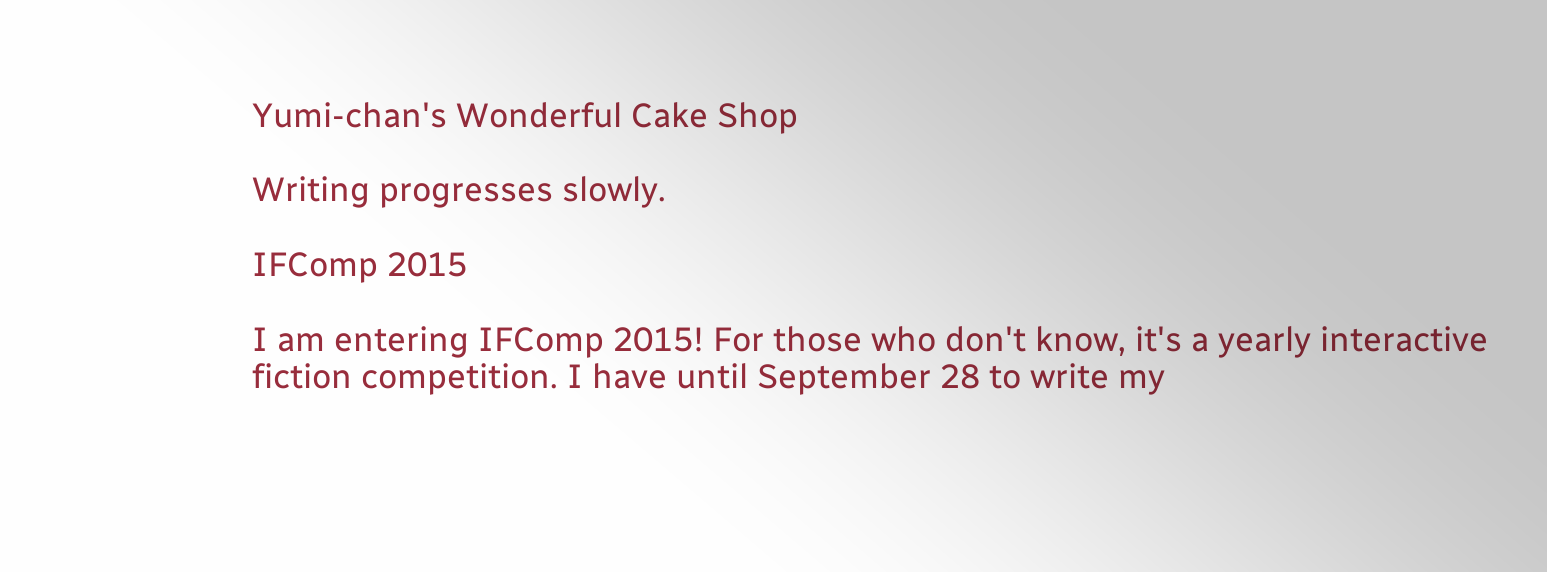Yumi-chan's Wonderful Cake Shop

Writing progresses slowly.

IFComp 2015

I am entering IFComp 2015! For those who don't know, it's a yearly interactive fiction competition. I have until September 28 to write my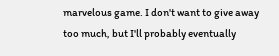marvelous game. I don't want to give away too much, but I'll probably eventually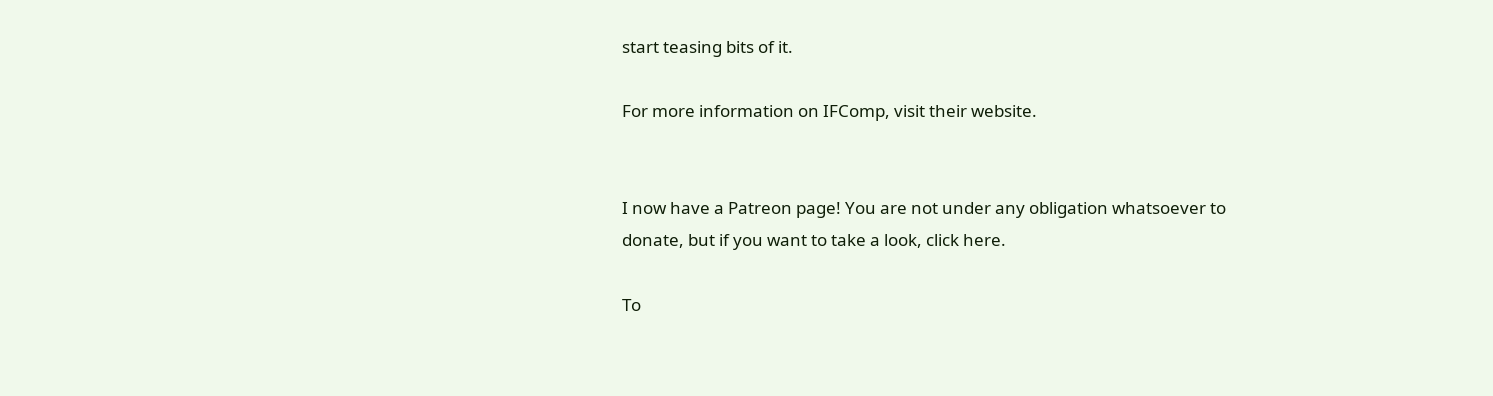start teasing bits of it.

For more information on IFComp, visit their website.


I now have a Patreon page! You are not under any obligation whatsoever to donate, but if you want to take a look, click here.

To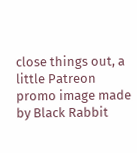close things out, a little Patreon promo image made by Black Rabbit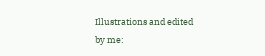Illustrations and edited by me: